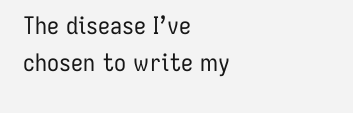The disease I’ve chosen to write my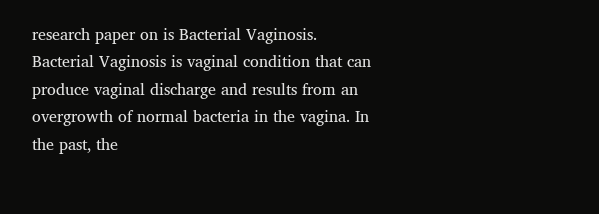research paper on is Bacterial Vaginosis. Bacterial Vaginosis is vaginal condition that can produce vaginal discharge and results from an overgrowth of normal bacteria in the vagina. In the past, the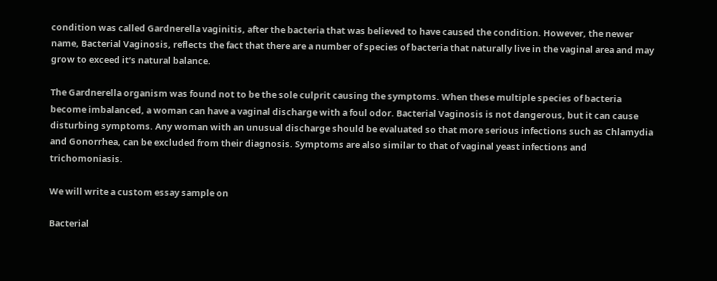condition was called Gardnerella vaginitis, after the bacteria that was believed to have caused the condition. However, the newer name, Bacterial Vaginosis, reflects the fact that there are a number of species of bacteria that naturally live in the vaginal area and may grow to exceed it’s natural balance.

The Gardnerella organism was found not to be the sole culprit causing the symptoms. When these multiple species of bacteria become imbalanced, a woman can have a vaginal discharge with a foul odor. Bacterial Vaginosis is not dangerous, but it can cause disturbing symptoms. Any woman with an unusual discharge should be evaluated so that more serious infections such as Chlamydia and Gonorrhea, can be excluded from their diagnosis. Symptoms are also similar to that of vaginal yeast infections and trichomoniasis.

We will write a custom essay sample on

Bacterial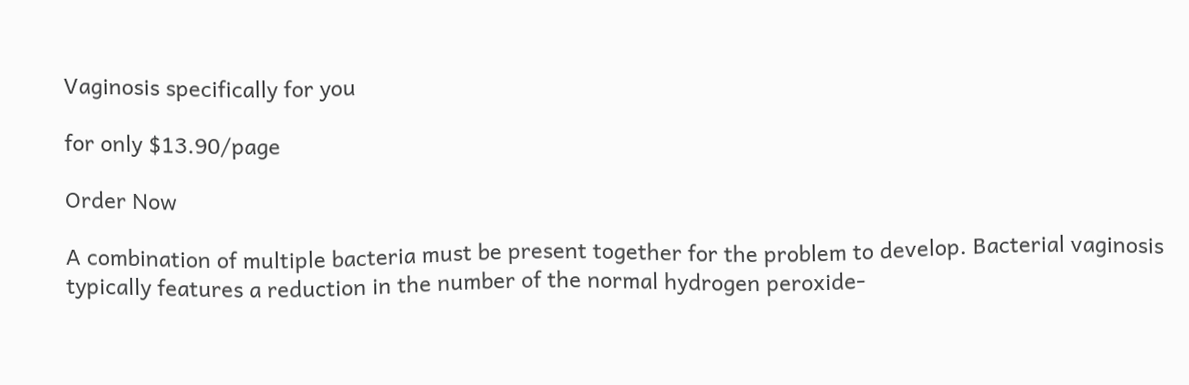Vaginosis specifically for you

for only $13.90/page

Order Now

A combination of multiple bacteria must be present together for the problem to develop. Bacterial vaginosis typically features a reduction in the number of the normal hydrogen peroxide-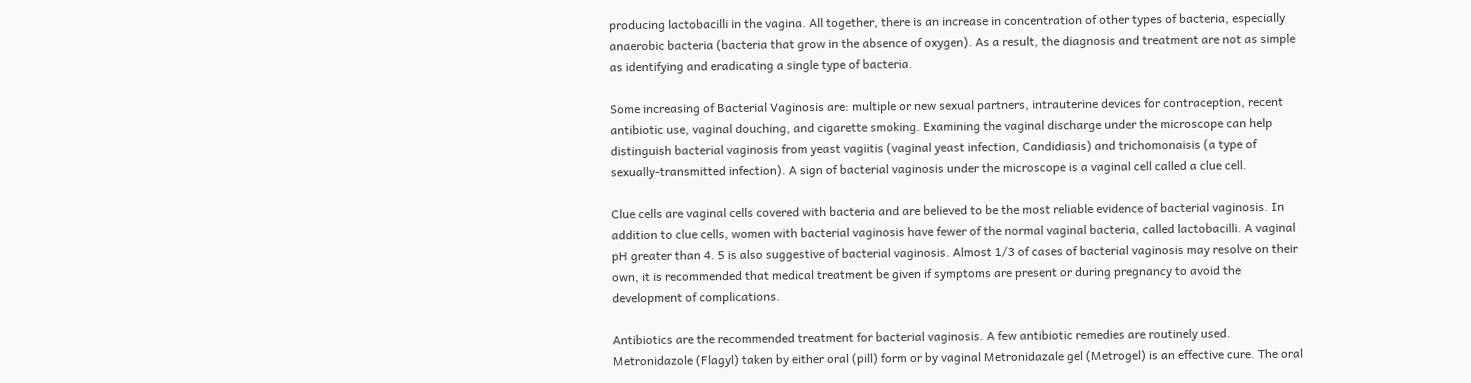producing lactobacilli in the vagina. All together, there is an increase in concentration of other types of bacteria, especially anaerobic bacteria (bacteria that grow in the absence of oxygen). As a result, the diagnosis and treatment are not as simple as identifying and eradicating a single type of bacteria.

Some increasing of Bacterial Vaginosis are: multiple or new sexual partners, intrauterine devices for contraception, recent antibiotic use, vaginal douching, and cigarette smoking. Examining the vaginal discharge under the microscope can help distinguish bacterial vaginosis from yeast vagiitis (vaginal yeast infection, Candidiasis) and trichomonaisis (a type of sexually-transmitted infection). A sign of bacterial vaginosis under the microscope is a vaginal cell called a clue cell.

Clue cells are vaginal cells covered with bacteria and are believed to be the most reliable evidence of bacterial vaginosis. In addition to clue cells, women with bacterial vaginosis have fewer of the normal vaginal bacteria, called lactobacilli. A vaginal pH greater than 4. 5 is also suggestive of bacterial vaginosis. Almost 1/3 of cases of bacterial vaginosis may resolve on their own, it is recommended that medical treatment be given if symptoms are present or during pregnancy to avoid the development of complications.

Antibiotics are the recommended treatment for bacterial vaginosis. A few antibiotic remedies are routinely used. Metronidazole (Flagyl) taken by either oral (pill) form or by vaginal Metronidazale gel (Metrogel) is an effective cure. The oral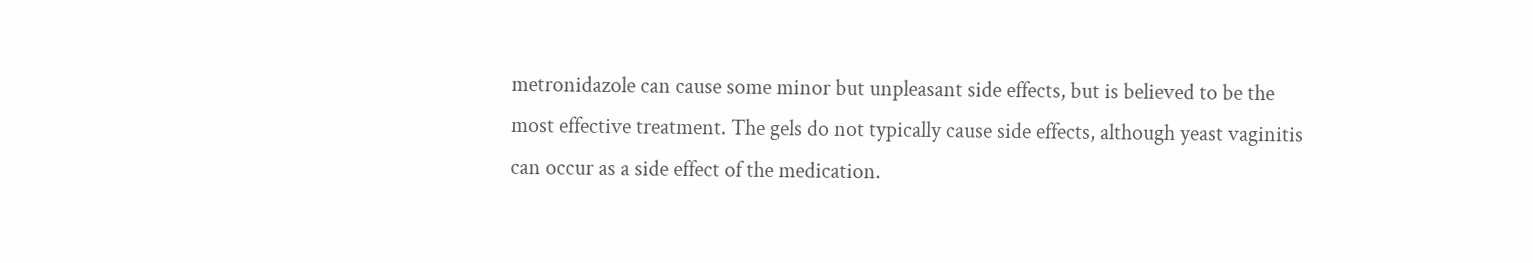metronidazole can cause some minor but unpleasant side effects, but is believed to be the most effective treatment. The gels do not typically cause side effects, although yeast vaginitis can occur as a side effect of the medication.